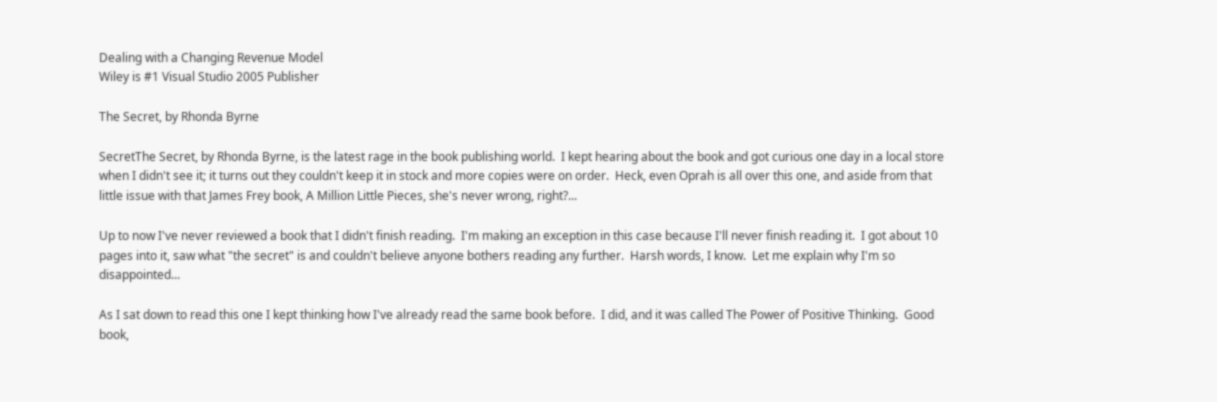Dealing with a Changing Revenue Model
Wiley is #1 Visual Studio 2005 Publisher

The Secret, by Rhonda Byrne

SecretThe Secret, by Rhonda Byrne, is the latest rage in the book publishing world.  I kept hearing about the book and got curious one day in a local store when I didn't see it; it turns out they couldn't keep it in stock and more copies were on order.  Heck, even Oprah is all over this one, and aside from that little issue with that James Frey book, A Million Little Pieces, she's never wrong, right?...

Up to now I've never reviewed a book that I didn't finish reading.  I'm making an exception in this case because I'll never finish reading it.  I got about 10 pages into it, saw what "the secret" is and couldn't believe anyone bothers reading any further.  Harsh words, I know.  Let me explain why I'm so disappointed...

As I sat down to read this one I kept thinking how I've already read the same book before.  I did, and it was called The Power of Positive Thinking.  Good book,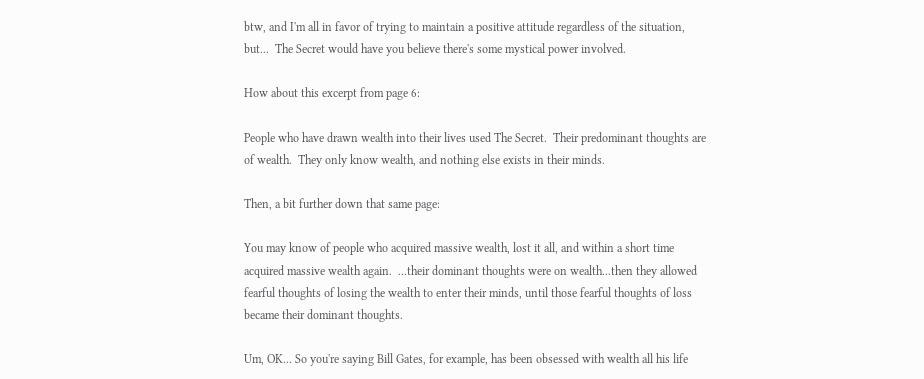btw, and I'm all in favor of trying to maintain a positive attitude regardless of the situation, but...  The Secret would have you believe there's some mystical power involved.

How about this excerpt from page 6:

People who have drawn wealth into their lives used The Secret.  Their predominant thoughts are of wealth.  They only know wealth, and nothing else exists in their minds.

Then, a bit further down that same page:

You may know of people who acquired massive wealth, lost it all, and within a short time acquired massive wealth again.  ...their dominant thoughts were on wealth...then they allowed fearful thoughts of losing the wealth to enter their minds, until those fearful thoughts of loss became their dominant thoughts.

Um, OK... So you're saying Bill Gates, for example, has been obsessed with wealth all his life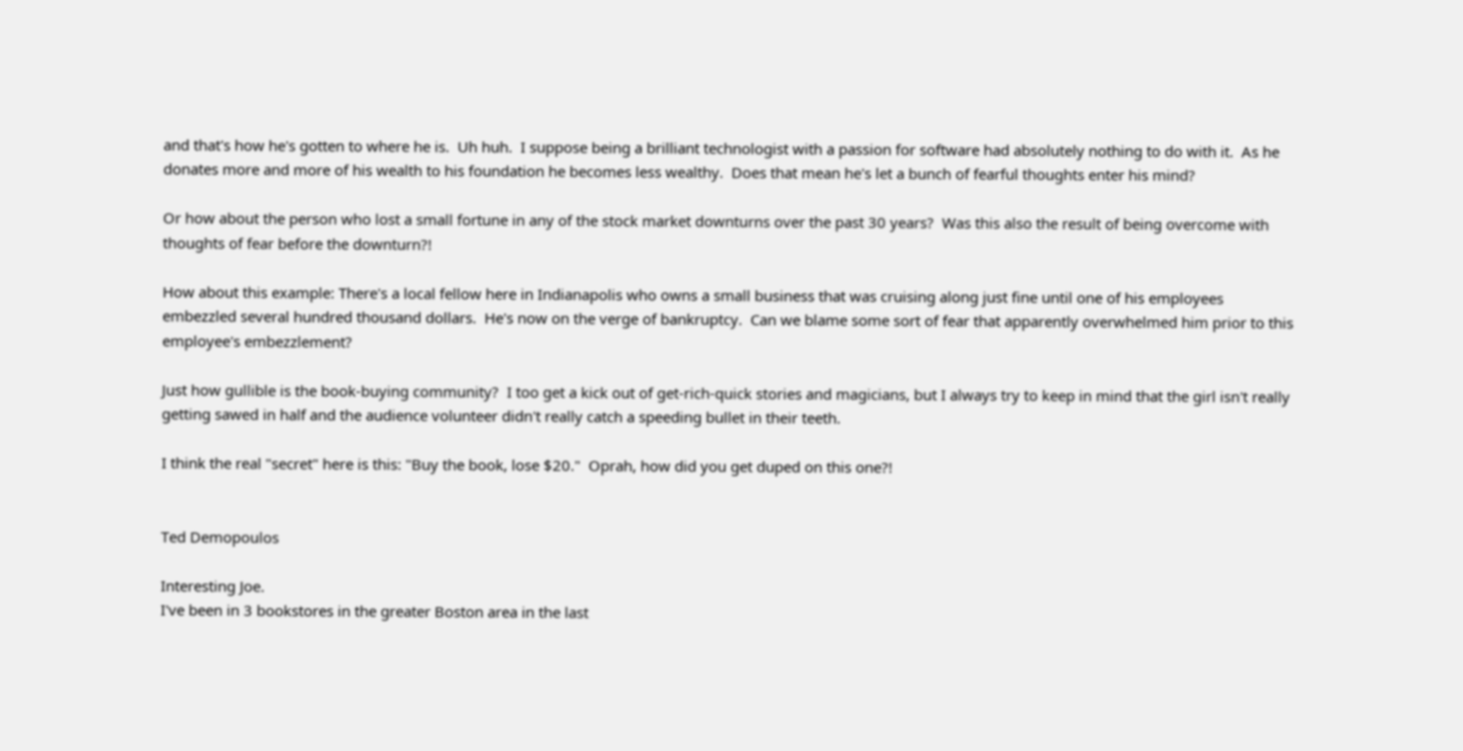and that's how he's gotten to where he is.  Uh huh.  I suppose being a brilliant technologist with a passion for software had absolutely nothing to do with it.  As he donates more and more of his wealth to his foundation he becomes less wealthy.  Does that mean he's let a bunch of fearful thoughts enter his mind?

Or how about the person who lost a small fortune in any of the stock market downturns over the past 30 years?  Was this also the result of being overcome with thoughts of fear before the downturn?!

How about this example: There's a local fellow here in Indianapolis who owns a small business that was cruising along just fine until one of his employees embezzled several hundred thousand dollars.  He's now on the verge of bankruptcy.  Can we blame some sort of fear that apparently overwhelmed him prior to this employee's embezzlement?

Just how gullible is the book-buying community?  I too get a kick out of get-rich-quick stories and magicians, but I always try to keep in mind that the girl isn't really getting sawed in half and the audience volunteer didn't really catch a speeding bullet in their teeth.

I think the real "secret" here is this: "Buy the book, lose $20."  Oprah, how did you get duped on this one?!


Ted Demopoulos

Interesting Joe.
I've been in 3 bookstores in the greater Boston area in the last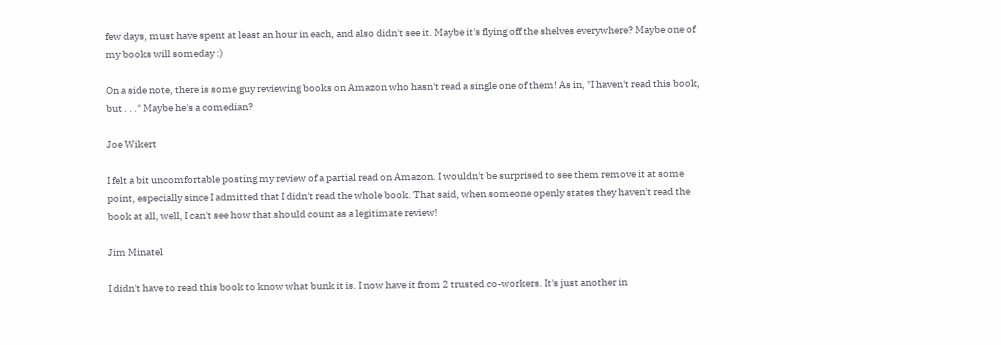few days, must have spent at least an hour in each, and also didn't see it. Maybe it's flying off the shelves everywhere? Maybe one of my books will someday :)

On a side note, there is some guy reviewing books on Amazon who hasn't read a single one of them! As in, "I haven't read this book, but . . ." Maybe he's a comedian?

Joe Wikert

I felt a bit uncomfortable posting my review of a partial read on Amazon. I wouldn't be surprised to see them remove it at some point, especially since I admitted that I didn't read the whole book. That said, when someone openly states they haven't read the book at all, well, I can't see how that should count as a legitimate review!

Jim Minatel

I didn't have to read this book to know what bunk it is. I now have it from 2 trusted co-workers. It's just another in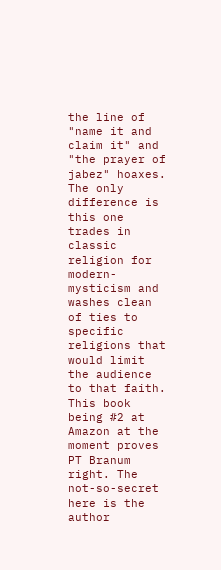the line of "name it and claim it" and "the prayer of jabez" hoaxes. The only difference is this one trades in classic religion for modern-mysticism and washes clean of ties to specific religions that would limit the audience to that faith.
This book being #2 at Amazon at the moment proves PT Branum right. The not-so-secret here is the author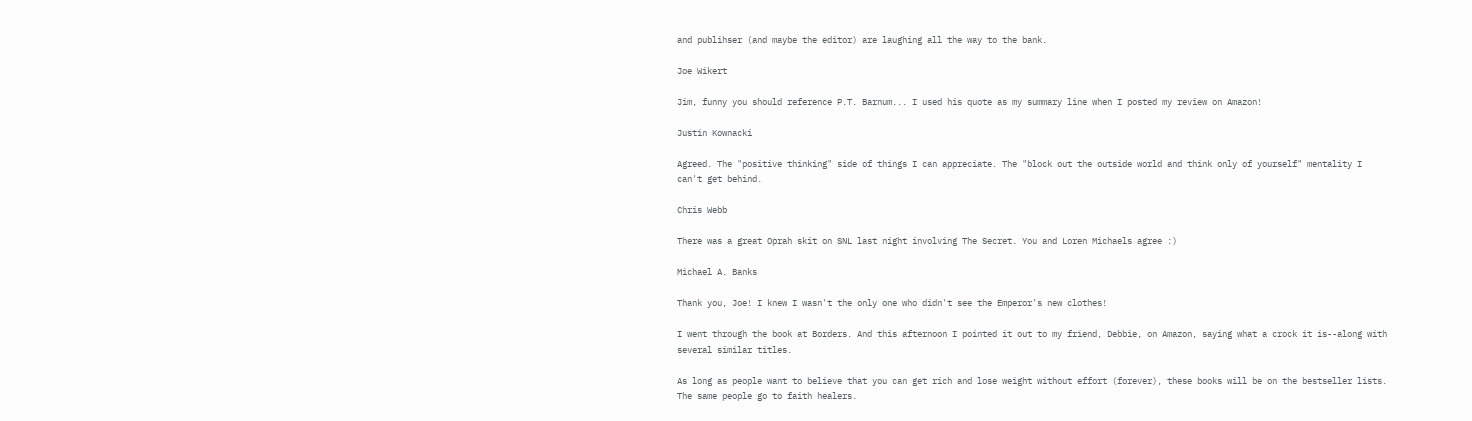and publihser (and maybe the editor) are laughing all the way to the bank.

Joe Wikert

Jim, funny you should reference P.T. Barnum... I used his quote as my summary line when I posted my review on Amazon!

Justin Kownacki

Agreed. The "positive thinking" side of things I can appreciate. The "block out the outside world and think only of yourself" mentality I can't get behind.

Chris Webb

There was a great Oprah skit on SNL last night involving The Secret. You and Loren Michaels agree :)

Michael A. Banks

Thank you, Joe! I knew I wasn't the only one who didn't see the Emperor's new clothes!

I went through the book at Borders. And this afternoon I pointed it out to my friend, Debbie, on Amazon, saying what a crock it is--along with several similar titles.

As long as people want to believe that you can get rich and lose weight without effort (forever), these books will be on the bestseller lists. The same people go to faith healers.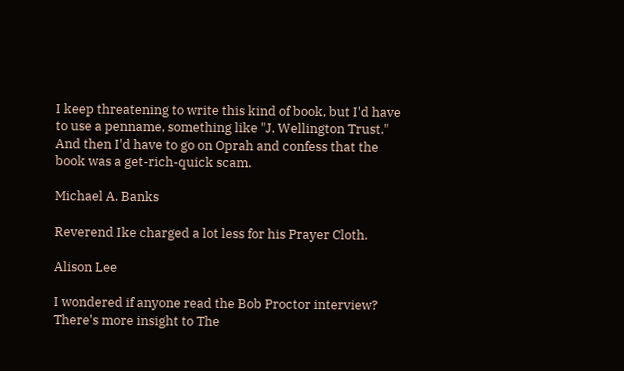I keep threatening to write this kind of book, but I'd have to use a penname, something like "J. Wellington Trust." And then I'd have to go on Oprah and confess that the book was a get-rich-quick scam.

Michael A. Banks

Reverend Ike charged a lot less for his Prayer Cloth.

Alison Lee

I wondered if anyone read the Bob Proctor interview? There's more insight to The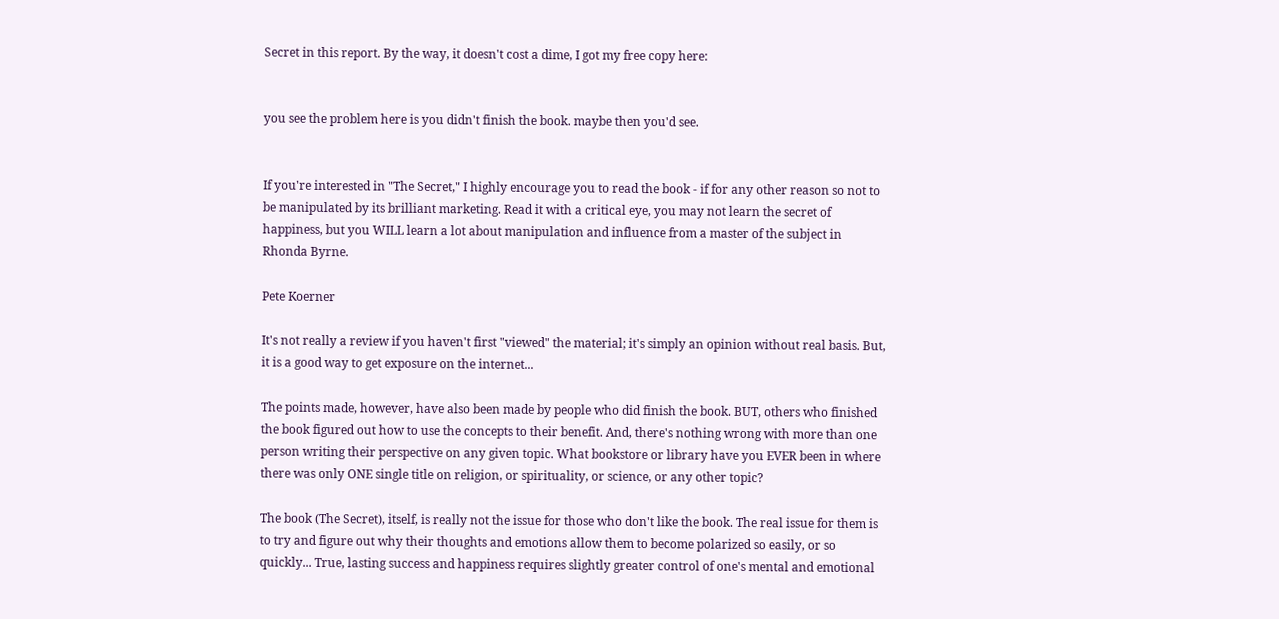Secret in this report. By the way, it doesn't cost a dime, I got my free copy here:


you see the problem here is you didn't finish the book. maybe then you'd see.


If you're interested in "The Secret," I highly encourage you to read the book - if for any other reason so not to be manipulated by its brilliant marketing. Read it with a critical eye, you may not learn the secret of happiness, but you WILL learn a lot about manipulation and influence from a master of the subject in Rhonda Byrne.

Pete Koerner

It's not really a review if you haven't first "viewed" the material; it's simply an opinion without real basis. But, it is a good way to get exposure on the internet...

The points made, however, have also been made by people who did finish the book. BUT, others who finished the book figured out how to use the concepts to their benefit. And, there's nothing wrong with more than one person writing their perspective on any given topic. What bookstore or library have you EVER been in where there was only ONE single title on religion, or spirituality, or science, or any other topic?

The book (The Secret), itself, is really not the issue for those who don't like the book. The real issue for them is to try and figure out why their thoughts and emotions allow them to become polarized so easily, or so quickly... True, lasting success and happiness requires slightly greater control of one's mental and emotional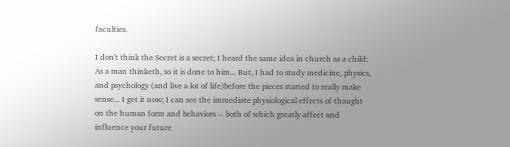faculties.

I don't think the Secret is a secret; I heard the same idea in church as a child: As a man thinketh, so it is done to him... But, I had to study medicine, physics, and psychology (and live a lot of life)before the pieces started to really make sense... I get it now; I can see the immediate physiological effects of thought on the human form and behaviors -- both of which greatly affect and influence your future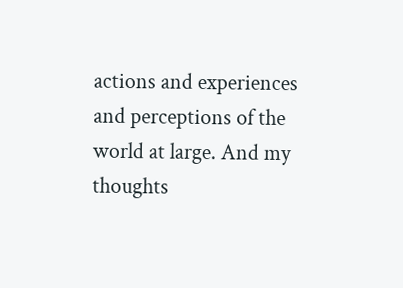actions and experiences and perceptions of the world at large. And my thoughts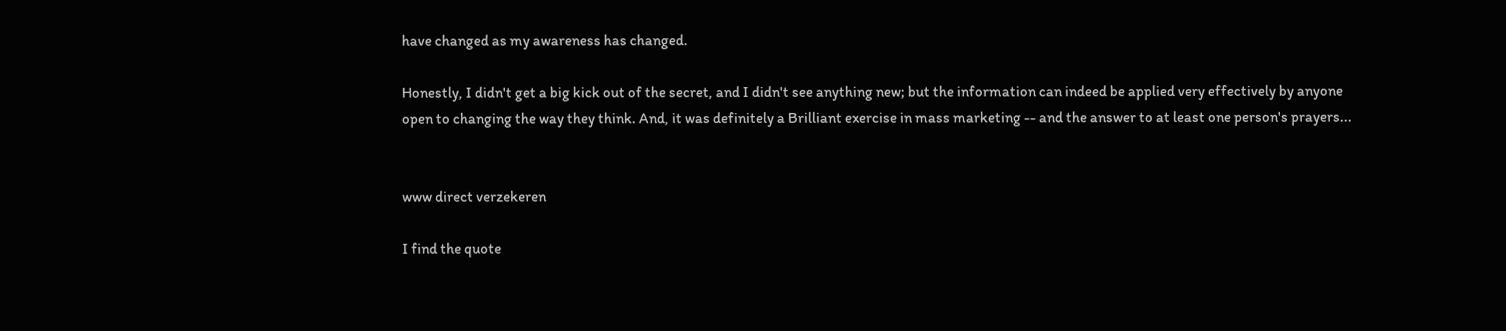have changed as my awareness has changed.

Honestly, I didn't get a big kick out of the secret, and I didn't see anything new; but the information can indeed be applied very effectively by anyone open to changing the way they think. And, it was definitely a Brilliant exercise in mass marketing -- and the answer to at least one person's prayers...


www direct verzekeren

I find the quote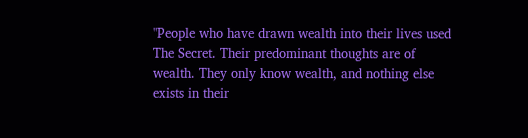"People who have drawn wealth into their lives used The Secret. Their predominant thoughts are of wealth. They only know wealth, and nothing else exists in their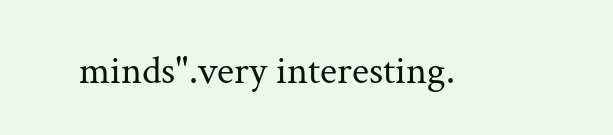minds".very interesting.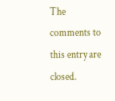The comments to this entry are closed.